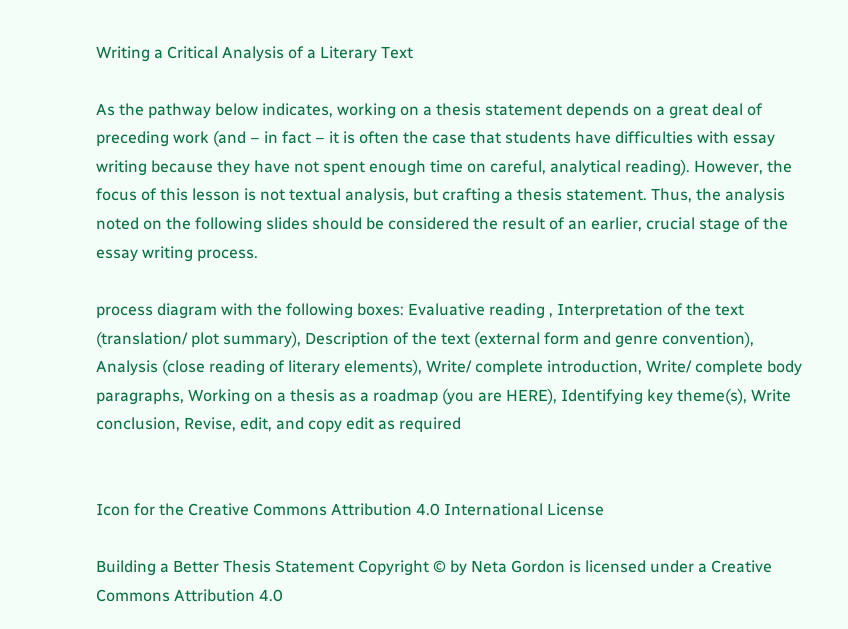Writing a Critical Analysis of a Literary Text

As the pathway below indicates, working on a thesis statement depends on a great deal of preceding work (and – in fact – it is often the case that students have difficulties with essay writing because they have not spent enough time on careful, analytical reading). However, the focus of this lesson is not textual analysis, but crafting a thesis statement. Thus, the analysis noted on the following slides should be considered the result of an earlier, crucial stage of the essay writing process.

process diagram with the following boxes: Evaluative reading , Interpretation of the text (translation/ plot summary), Description of the text (external form and genre convention), Analysis (close reading of literary elements), Write/ complete introduction, Write/ complete body paragraphs, Working on a thesis as a roadmap (you are HERE), Identifying key theme(s), Write conclusion, Revise, edit, and copy edit as required


Icon for the Creative Commons Attribution 4.0 International License

Building a Better Thesis Statement Copyright © by Neta Gordon is licensed under a Creative Commons Attribution 4.0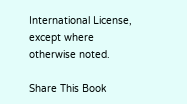International License, except where otherwise noted.

Share This Book